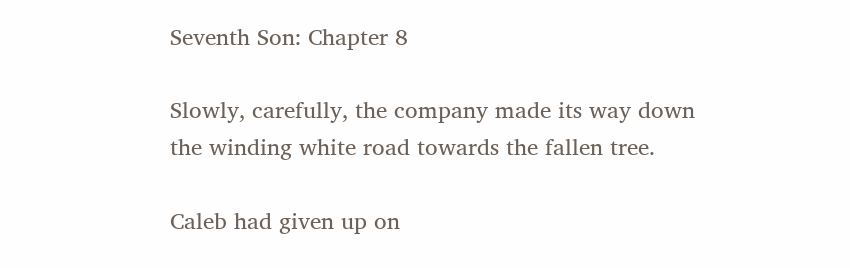Seventh Son: Chapter 8

Slowly, carefully, the company made its way down the winding white road towards the fallen tree.

Caleb had given up on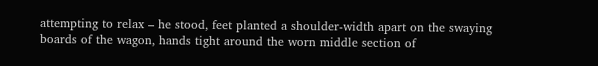attempting to relax – he stood, feet planted a shoulder-width apart on the swaying boards of the wagon, hands tight around the worn middle section of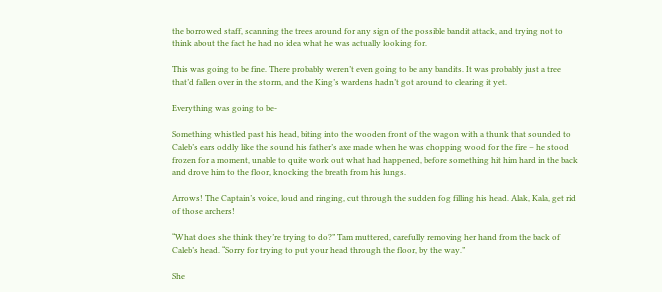the borrowed staff, scanning the trees around for any sign of the possible bandit attack, and trying not to think about the fact he had no idea what he was actually looking for.

This was going to be fine. There probably weren’t even going to be any bandits. It was probably just a tree that’d fallen over in the storm, and the King’s wardens hadn’t got around to clearing it yet.

Everything was going to be-

Something whistled past his head, biting into the wooden front of the wagon with a thunk that sounded to Caleb’s ears oddly like the sound his father’s axe made when he was chopping wood for the fire – he stood frozen for a moment, unable to quite work out what had happened, before something hit him hard in the back and drove him to the floor, knocking the breath from his lungs.

Arrows! The Captain’s voice, loud and ringing, cut through the sudden fog filling his head. Alak, Kala, get rid of those archers!

“What does she think they’re trying to do?” Tam muttered, carefully removing her hand from the back of Caleb’s head. “Sorry for trying to put your head through the floor, by the way.”

She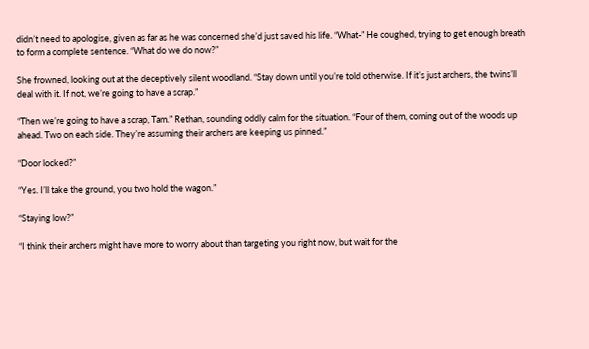didn’t need to apologise, given as far as he was concerned she’d just saved his life. “What-” He coughed, trying to get enough breath to form a complete sentence. “What do we do now?”

She frowned, looking out at the deceptively silent woodland. “Stay down until you’re told otherwise. If it’s just archers, the twins’ll deal with it. If not, we’re going to have a scrap.”

“Then we’re going to have a scrap, Tam.” Rethan, sounding oddly calm for the situation. “Four of them, coming out of the woods up ahead. Two on each side. They’re assuming their archers are keeping us pinned.”

“Door locked?”

“Yes. I’ll take the ground, you two hold the wagon.”

“Staying low?”

“I think their archers might have more to worry about than targeting you right now, but wait for the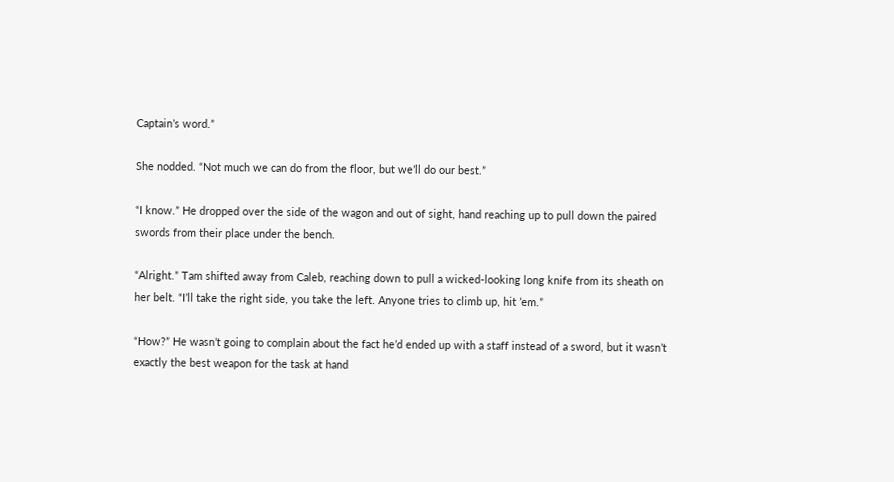Captain’s word.”

She nodded. “Not much we can do from the floor, but we’ll do our best.”

“I know.” He dropped over the side of the wagon and out of sight, hand reaching up to pull down the paired swords from their place under the bench.

“Alright.” Tam shifted away from Caleb, reaching down to pull a wicked-looking long knife from its sheath on her belt. “I’ll take the right side, you take the left. Anyone tries to climb up, hit ’em.”

“How?” He wasn’t going to complain about the fact he’d ended up with a staff instead of a sword, but it wasn’t exactly the best weapon for the task at hand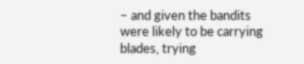– and given the bandits were likely to be carrying blades, trying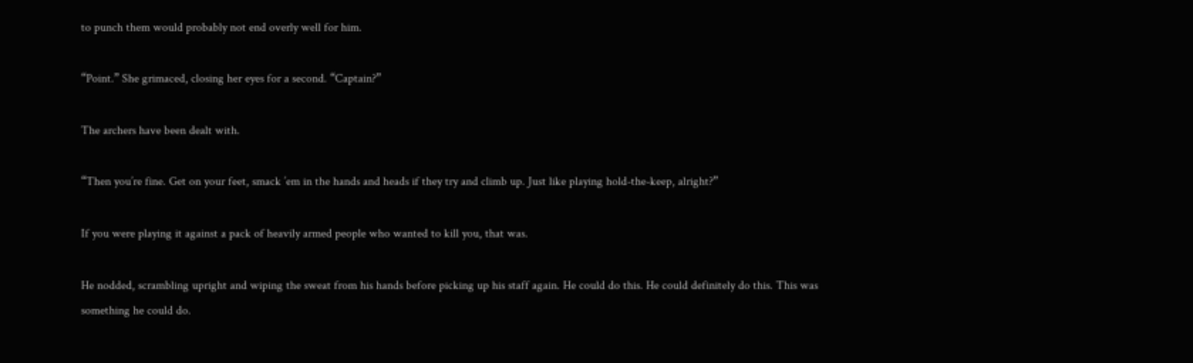to punch them would probably not end overly well for him.

“Point.” She grimaced, closing her eyes for a second. “Captain?”

The archers have been dealt with.

“Then you’re fine. Get on your feet, smack ’em in the hands and heads if they try and climb up. Just like playing hold-the-keep, alright?”

If you were playing it against a pack of heavily armed people who wanted to kill you, that was.

He nodded, scrambling upright and wiping the sweat from his hands before picking up his staff again. He could do this. He could definitely do this. This was something he could do.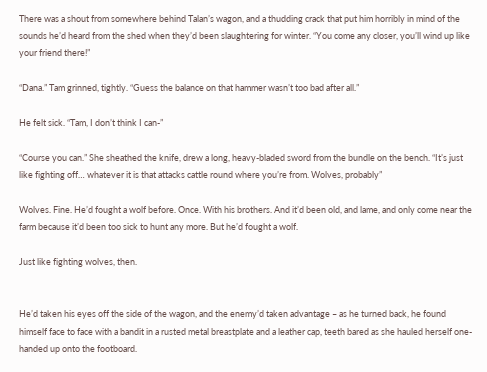There was a shout from somewhere behind Talan’s wagon, and a thudding crack that put him horribly in mind of the sounds he’d heard from the shed when they’d been slaughtering for winter. “You come any closer, you’ll wind up like your friend there!”

“Dana.” Tam grinned, tightly. “Guess the balance on that hammer wasn’t too bad after all.”

He felt sick. “Tam, I don’t think I can-”

“Course you can.” She sheathed the knife, drew a long, heavy-bladed sword from the bundle on the bench. “It’s just like fighting off… whatever it is that attacks cattle round where you’re from. Wolves, probably”

Wolves. Fine. He’d fought a wolf before. Once. With his brothers. And it’d been old, and lame, and only come near the farm because it’d been too sick to hunt any more. But he’d fought a wolf.

Just like fighting wolves, then.


He’d taken his eyes off the side of the wagon, and the enemy’d taken advantage – as he turned back, he found himself face to face with a bandit in a rusted metal breastplate and a leather cap, teeth bared as she hauled herself one-handed up onto the footboard.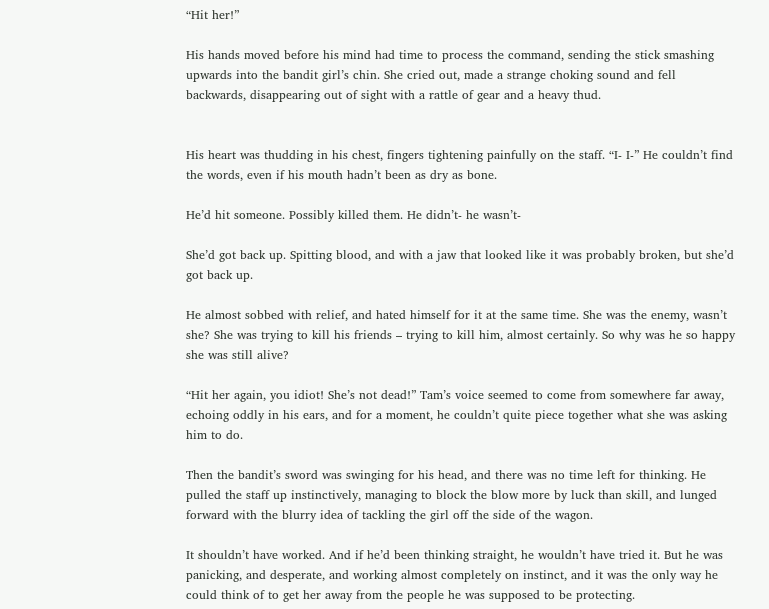“Hit her!”

His hands moved before his mind had time to process the command, sending the stick smashing upwards into the bandit girl’s chin. She cried out, made a strange choking sound and fell backwards, disappearing out of sight with a rattle of gear and a heavy thud.


His heart was thudding in his chest, fingers tightening painfully on the staff. “I- I-” He couldn’t find the words, even if his mouth hadn’t been as dry as bone.

He’d hit someone. Possibly killed them. He didn’t- he wasn’t-

She’d got back up. Spitting blood, and with a jaw that looked like it was probably broken, but she’d got back up.

He almost sobbed with relief, and hated himself for it at the same time. She was the enemy, wasn’t she? She was trying to kill his friends – trying to kill him, almost certainly. So why was he so happy she was still alive?

“Hit her again, you idiot! She’s not dead!” Tam’s voice seemed to come from somewhere far away, echoing oddly in his ears, and for a moment, he couldn’t quite piece together what she was asking him to do.

Then the bandit’s sword was swinging for his head, and there was no time left for thinking. He pulled the staff up instinctively, managing to block the blow more by luck than skill, and lunged forward with the blurry idea of tackling the girl off the side of the wagon.

It shouldn’t have worked. And if he’d been thinking straight, he wouldn’t have tried it. But he was panicking, and desperate, and working almost completely on instinct, and it was the only way he could think of to get her away from the people he was supposed to be protecting.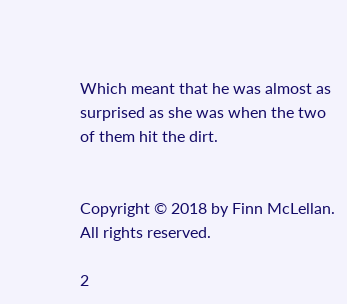Which meant that he was almost as surprised as she was when the two of them hit the dirt.


Copyright © 2018 by Finn McLellan.  All rights reserved.

2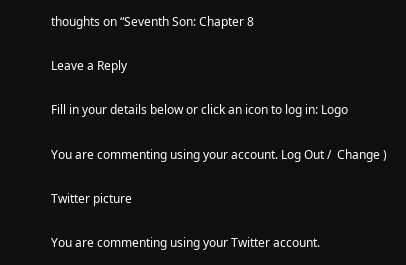thoughts on “Seventh Son: Chapter 8

Leave a Reply

Fill in your details below or click an icon to log in: Logo

You are commenting using your account. Log Out /  Change )

Twitter picture

You are commenting using your Twitter account.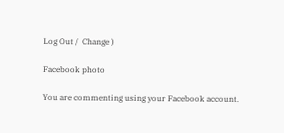Log Out /  Change )

Facebook photo

You are commenting using your Facebook account.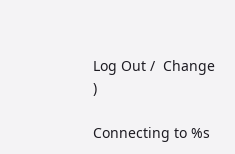Log Out /  Change )

Connecting to %s